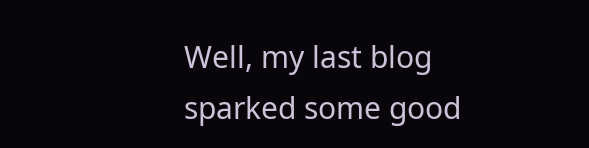Well, my last blog sparked some good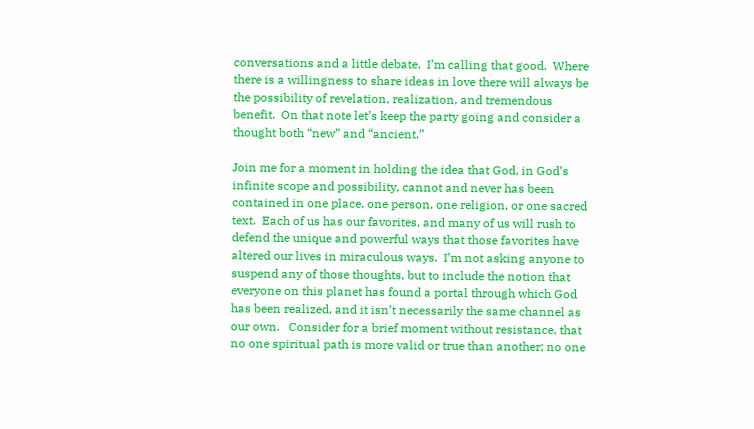conversations and a little debate.  I’m calling that good.  Where there is a willingness to share ideas in love there will always be the possibility of revelation, realization, and tremendous benefit.  On that note let’s keep the party going and consider a thought both “new” and “ancient.”

Join me for a moment in holding the idea that God, in God’s infinite scope and possibility, cannot and never has been contained in one place, one person, one religion, or one sacred text.  Each of us has our favorites, and many of us will rush to defend the unique and powerful ways that those favorites have altered our lives in miraculous ways.  I’m not asking anyone to suspend any of those thoughts, but to include the notion that everyone on this planet has found a portal through which God has been realized, and it isn’t necessarily the same channel as our own.   Consider for a brief moment without resistance, that no one spiritual path is more valid or true than another; no one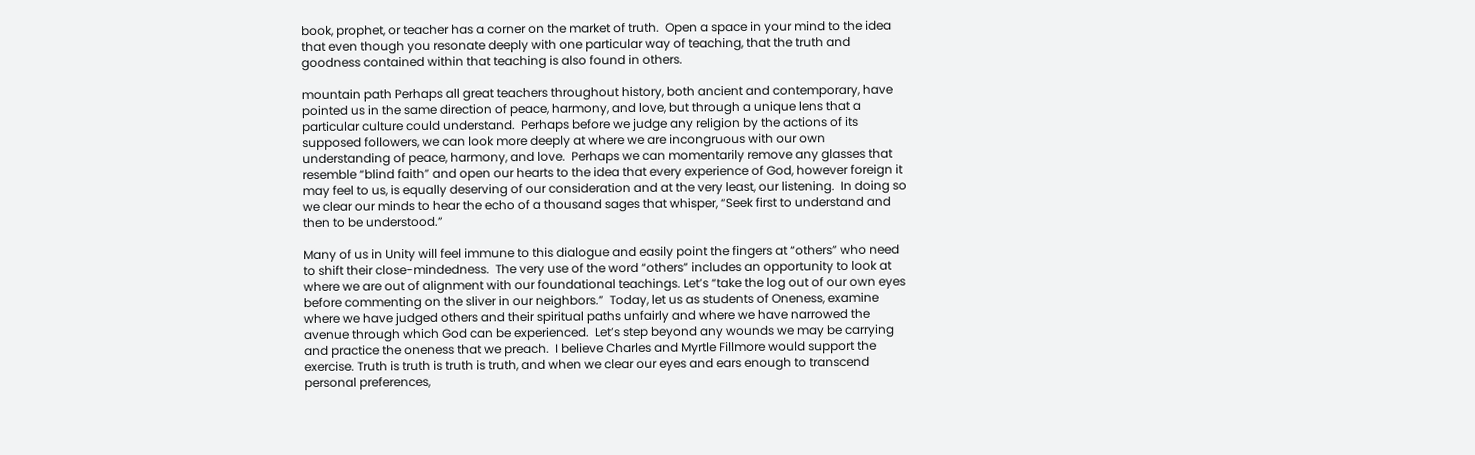book, prophet, or teacher has a corner on the market of truth.  Open a space in your mind to the idea that even though you resonate deeply with one particular way of teaching, that the truth and goodness contained within that teaching is also found in others.

mountain path Perhaps all great teachers throughout history, both ancient and contemporary, have pointed us in the same direction of peace, harmony, and love, but through a unique lens that a particular culture could understand.  Perhaps before we judge any religion by the actions of its supposed followers, we can look more deeply at where we are incongruous with our own understanding of peace, harmony, and love.  Perhaps we can momentarily remove any glasses that resemble “blind faith” and open our hearts to the idea that every experience of God, however foreign it may feel to us, is equally deserving of our consideration and at the very least, our listening.  In doing so we clear our minds to hear the echo of a thousand sages that whisper, “Seek first to understand and then to be understood.”

Many of us in Unity will feel immune to this dialogue and easily point the fingers at “others” who need to shift their close-mindedness.  The very use of the word “others” includes an opportunity to look at where we are out of alignment with our foundational teachings. Let’s “take the log out of our own eyes before commenting on the sliver in our neighbors.”  Today, let us as students of Oneness, examine where we have judged others and their spiritual paths unfairly and where we have narrowed the avenue through which God can be experienced.  Let’s step beyond any wounds we may be carrying and practice the oneness that we preach.  I believe Charles and Myrtle Fillmore would support the exercise. Truth is truth is truth is truth, and when we clear our eyes and ears enough to transcend personal preferences,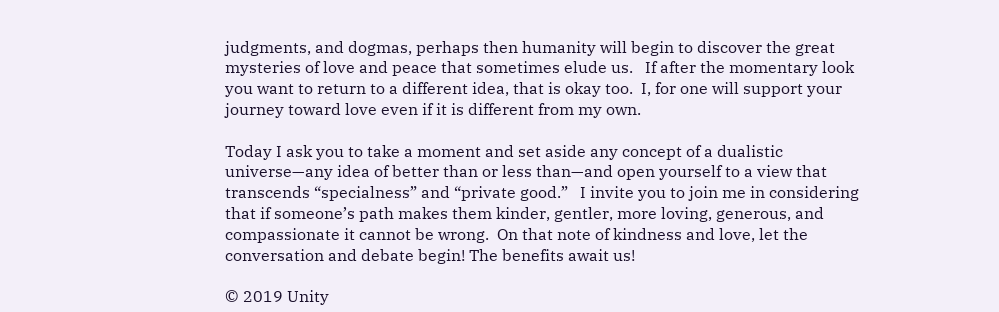judgments, and dogmas, perhaps then humanity will begin to discover the great mysteries of love and peace that sometimes elude us.   If after the momentary look you want to return to a different idea, that is okay too.  I, for one will support your journey toward love even if it is different from my own.

Today I ask you to take a moment and set aside any concept of a dualistic universe—any idea of better than or less than—and open yourself to a view that transcends “specialness” and “private good.”   I invite you to join me in considering that if someone’s path makes them kinder, gentler, more loving, generous, and compassionate it cannot be wrong.  On that note of kindness and love, let the conversation and debate begin! The benefits await us!

© 2019 Unity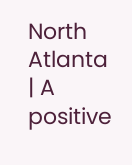North Atlanta | A positive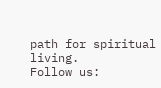path for spiritual living.
Follow us: